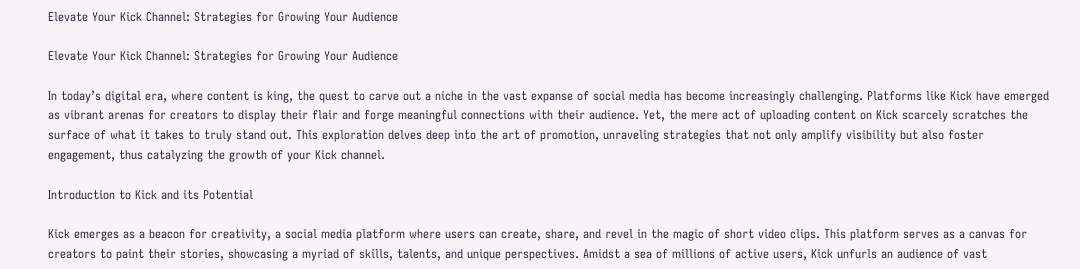Elevate Your Kick Channel: Strategies for Growing Your Audience

Elevate Your Kick Channel: Strategies for Growing Your Audience

In today’s digital era, where content is king, the quest to carve out a niche in the vast expanse of social media has become increasingly challenging. Platforms like Kick have emerged as vibrant arenas for creators to display their flair and forge meaningful connections with their audience. Yet, the mere act of uploading content on Kick scarcely scratches the surface of what it takes to truly stand out. This exploration delves deep into the art of promotion, unraveling strategies that not only amplify visibility but also foster engagement, thus catalyzing the growth of your Kick channel.

Introduction to Kick and its Potential

Kick emerges as a beacon for creativity, a social media platform where users can create, share, and revel in the magic of short video clips. This platform serves as a canvas for creators to paint their stories, showcasing a myriad of skills, talents, and unique perspectives. Amidst a sea of millions of active users, Kick unfurls an audience of vast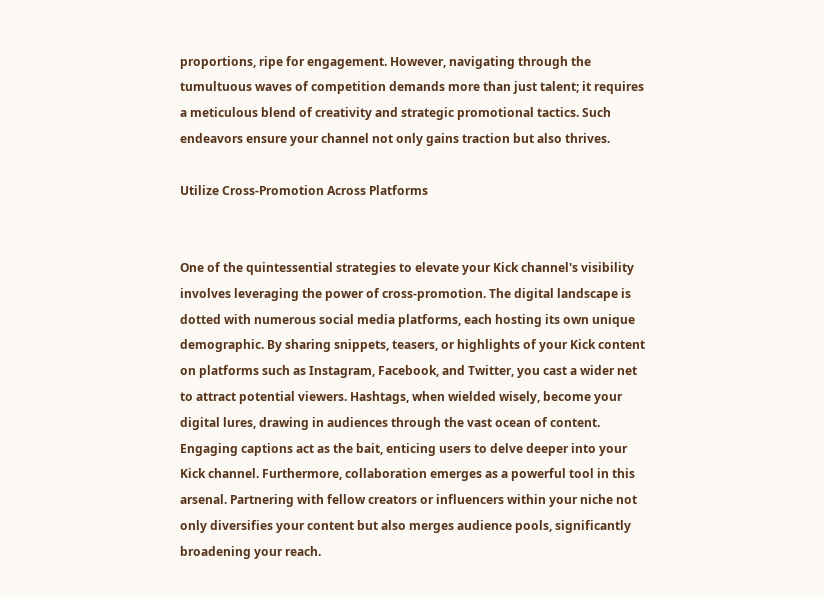proportions, ripe for engagement. However, navigating through the tumultuous waves of competition demands more than just talent; it requires a meticulous blend of creativity and strategic promotional tactics. Such endeavors ensure your channel not only gains traction but also thrives.

Utilize Cross-Promotion Across Platforms


One of the quintessential strategies to elevate your Kick channel's visibility involves leveraging the power of cross-promotion. The digital landscape is dotted with numerous social media platforms, each hosting its own unique demographic. By sharing snippets, teasers, or highlights of your Kick content on platforms such as Instagram, Facebook, and Twitter, you cast a wider net to attract potential viewers. Hashtags, when wielded wisely, become your digital lures, drawing in audiences through the vast ocean of content. Engaging captions act as the bait, enticing users to delve deeper into your Kick channel. Furthermore, collaboration emerges as a powerful tool in this arsenal. Partnering with fellow creators or influencers within your niche not only diversifies your content but also merges audience pools, significantly broadening your reach.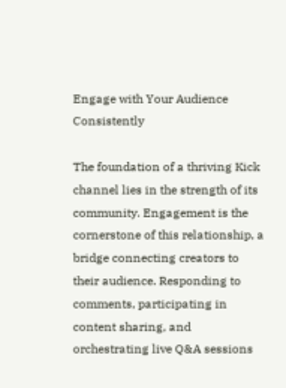Engage with Your Audience Consistently

The foundation of a thriving Kick channel lies in the strength of its community. Engagement is the cornerstone of this relationship, a bridge connecting creators to their audience. Responding to comments, participating in content sharing, and orchestrating live Q&A sessions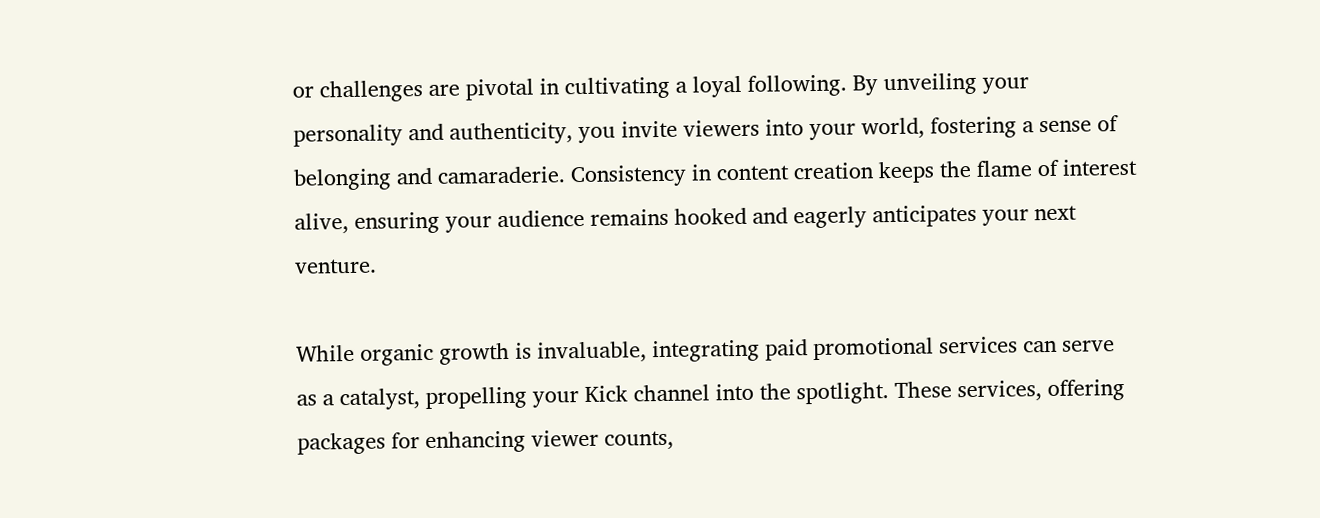or challenges are pivotal in cultivating a loyal following. By unveiling your personality and authenticity, you invite viewers into your world, fostering a sense of belonging and camaraderie. Consistency in content creation keeps the flame of interest alive, ensuring your audience remains hooked and eagerly anticipates your next venture.

While organic growth is invaluable, integrating paid promotional services can serve as a catalyst, propelling your Kick channel into the spotlight. These services, offering packages for enhancing viewer counts,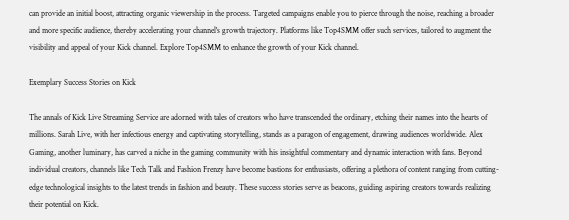can provide an initial boost, attracting organic viewership in the process. Targeted campaigns enable you to pierce through the noise, reaching a broader and more specific audience, thereby accelerating your channel's growth trajectory. Platforms like Top4SMM offer such services, tailored to augment the visibility and appeal of your Kick channel. Explore Top4SMM to enhance the growth of your Kick channel.

Exemplary Success Stories on Kick

The annals of Kick Live Streaming Service are adorned with tales of creators who have transcended the ordinary, etching their names into the hearts of millions. Sarah Live, with her infectious energy and captivating storytelling, stands as a paragon of engagement, drawing audiences worldwide. Alex Gaming, another luminary, has carved a niche in the gaming community with his insightful commentary and dynamic interaction with fans. Beyond individual creators, channels like Tech Talk and Fashion Frenzy have become bastions for enthusiasts, offering a plethora of content ranging from cutting-edge technological insights to the latest trends in fashion and beauty. These success stories serve as beacons, guiding aspiring creators towards realizing their potential on Kick.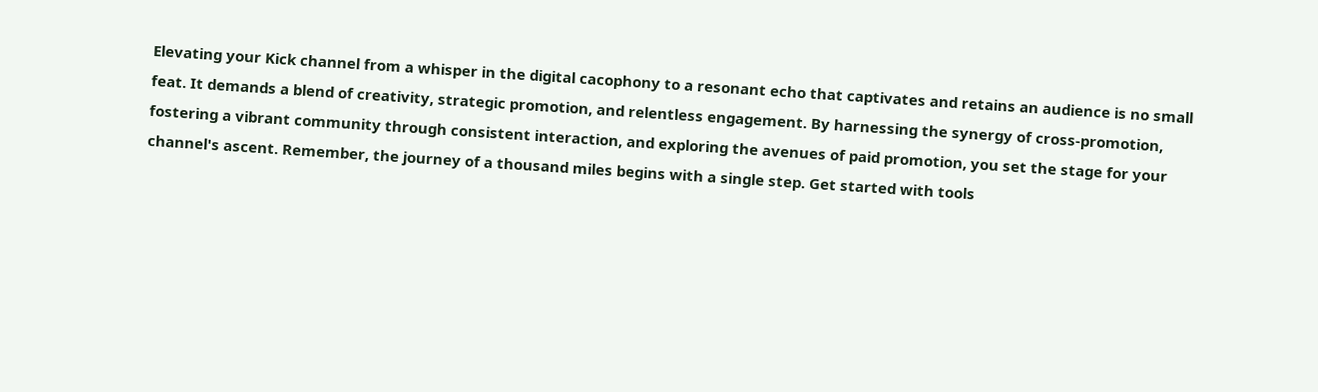Elevating your Kick channel from a whisper in the digital cacophony to a resonant echo that captivates and retains an audience is no small feat. It demands a blend of creativity, strategic promotion, and relentless engagement. By harnessing the synergy of cross-promotion, fostering a vibrant community through consistent interaction, and exploring the avenues of paid promotion, you set the stage for your channel's ascent. Remember, the journey of a thousand miles begins with a single step. Get started with tools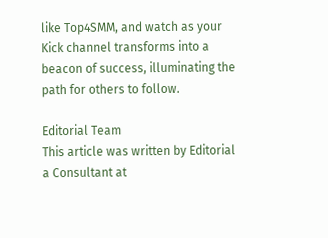like Top4SMM, and watch as your Kick channel transforms into a beacon of success, illuminating the path for others to follow.

Editorial Team
This article was written by Editorial a Consultant at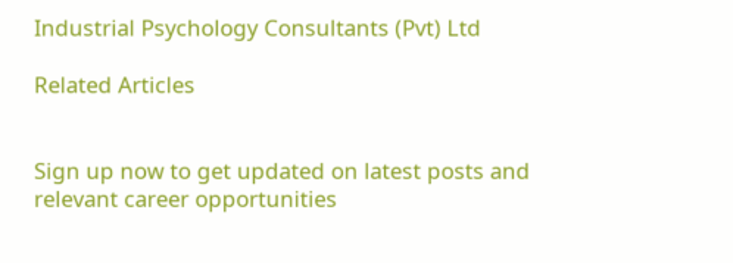Industrial Psychology Consultants (Pvt) Ltd

Related Articles


Sign up now to get updated on latest posts and relevant career opportunities